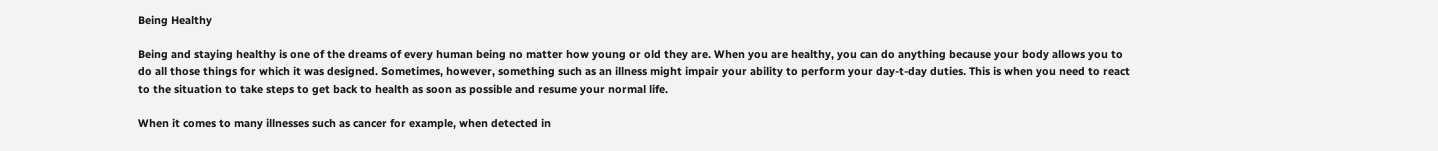Being Healthy

Being and staying healthy is one of the dreams of every human being no matter how young or old they are. When you are healthy, you can do anything because your body allows you to do all those things for which it was designed. Sometimes, however, something such as an illness might impair your ability to perform your day-t-day duties. This is when you need to react to the situation to take steps to get back to health as soon as possible and resume your normal life.

When it comes to many illnesses such as cancer for example, when detected in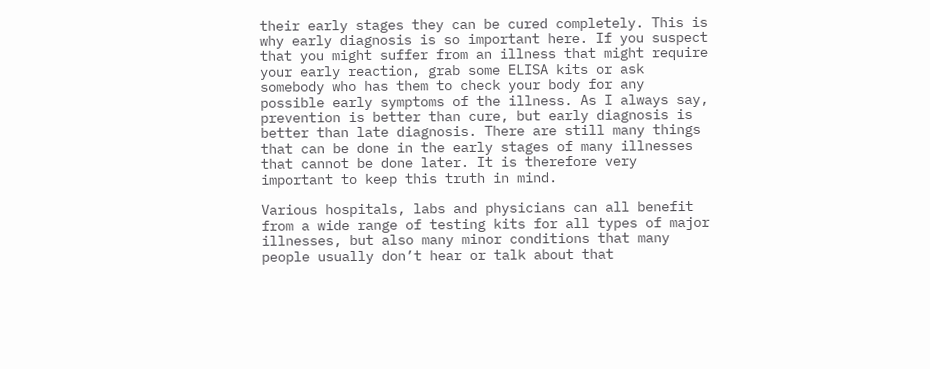their early stages they can be cured completely. This is why early diagnosis is so important here. If you suspect that you might suffer from an illness that might require your early reaction, grab some ELISA kits or ask somebody who has them to check your body for any possible early symptoms of the illness. As I always say, prevention is better than cure, but early diagnosis is better than late diagnosis. There are still many things that can be done in the early stages of many illnesses that cannot be done later. It is therefore very important to keep this truth in mind.

Various hospitals, labs and physicians can all benefit from a wide range of testing kits for all types of major illnesses, but also many minor conditions that many people usually don’t hear or talk about that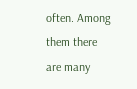often. Among them there are many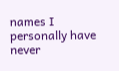names I personally have never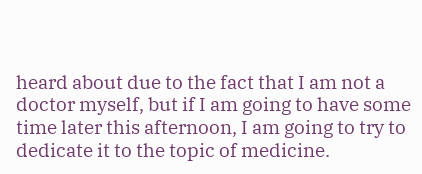heard about due to the fact that I am not a doctor myself, but if I am going to have some time later this afternoon, I am going to try to dedicate it to the topic of medicine.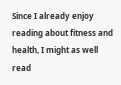Since I already enjoy reading about fitness and health, I might as well read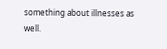something about illnesses as well.